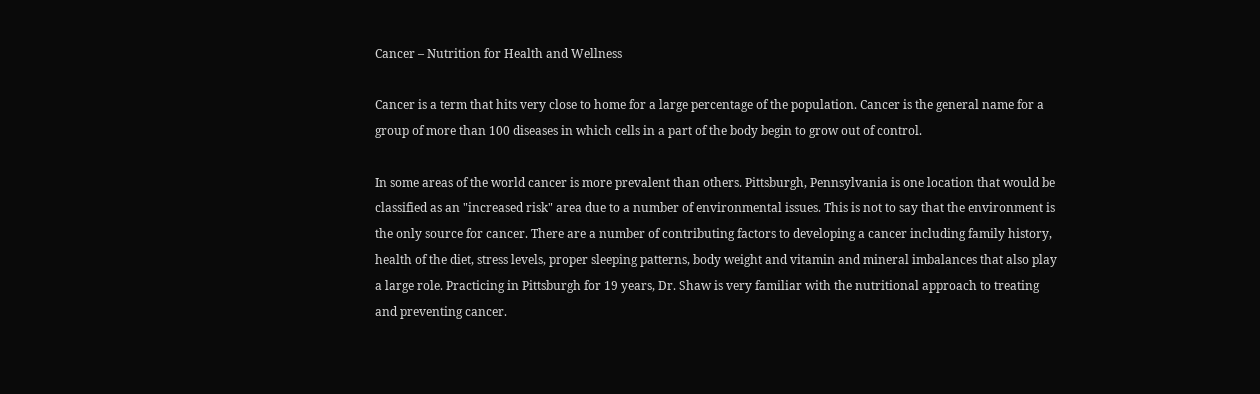Cancer – Nutrition for Health and Wellness

Cancer is a term that hits very close to home for a large percentage of the population. Cancer is the general name for a group of more than 100 diseases in which cells in a part of the body begin to grow out of control.

In some areas of the world cancer is more prevalent than others. Pittsburgh, Pennsylvania is one location that would be classified as an "increased risk" area due to a number of environmental issues. This is not to say that the environment is the only source for cancer. There are a number of contributing factors to developing a cancer including family history, health of the diet, stress levels, proper sleeping patterns, body weight and vitamin and mineral imbalances that also play a large role. Practicing in Pittsburgh for 19 years, Dr. Shaw is very familiar with the nutritional approach to treating and preventing cancer.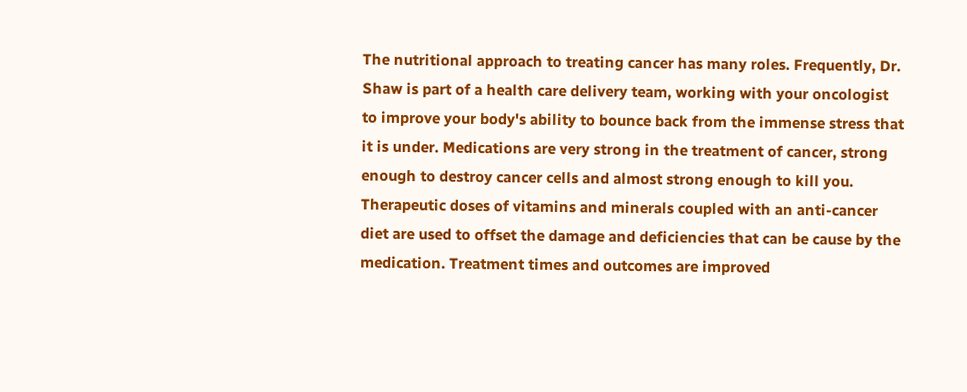The nutritional approach to treating cancer has many roles. Frequently, Dr. Shaw is part of a health care delivery team, working with your oncologist to improve your body's ability to bounce back from the immense stress that it is under. Medications are very strong in the treatment of cancer, strong enough to destroy cancer cells and almost strong enough to kill you. Therapeutic doses of vitamins and minerals coupled with an anti-cancer diet are used to offset the damage and deficiencies that can be cause by the medication. Treatment times and outcomes are improved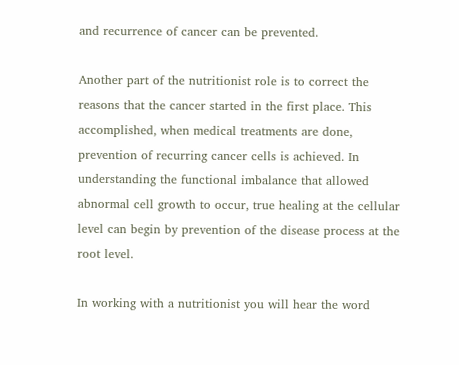and recurrence of cancer can be prevented.

Another part of the nutritionist role is to correct the reasons that the cancer started in the first place. This accomplished, when medical treatments are done, prevention of recurring cancer cells is achieved. In understanding the functional imbalance that allowed abnormal cell growth to occur, true healing at the cellular level can begin by prevention of the disease process at the root level.

In working with a nutritionist you will hear the word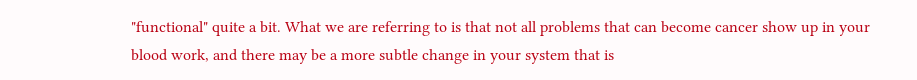"functional" quite a bit. What we are referring to is that not all problems that can become cancer show up in your blood work, and there may be a more subtle change in your system that is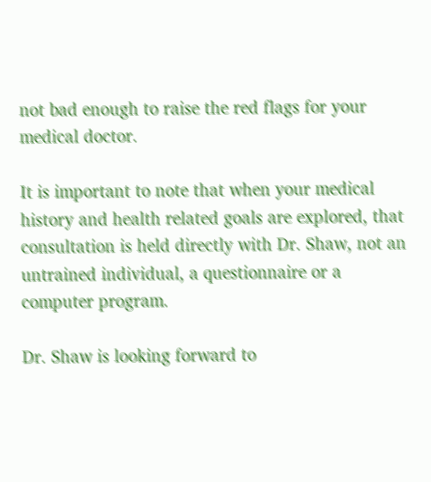not bad enough to raise the red flags for your medical doctor.

It is important to note that when your medical history and health related goals are explored, that consultation is held directly with Dr. Shaw, not an untrained individual, a questionnaire or a computer program.

Dr. Shaw is looking forward to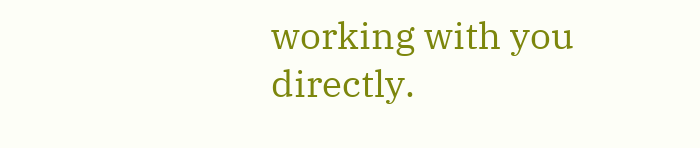working with you directly.